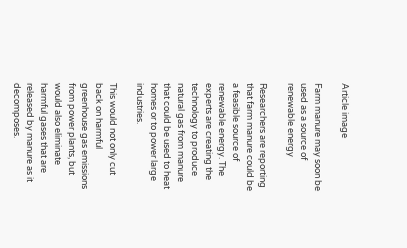Article image

Farm manure may soon be used as a source of renewable energy

Researchers are reporting that farm manure could be a feasible source of renewable energy. The experts are creating the technology to produce natural gas from manure that could be used to heat homes or to power large industries.

This would not only cut back on harmful greenhouse gas emissions from power plants, but would also eliminate harmful gases that are released by manure as it decomposes.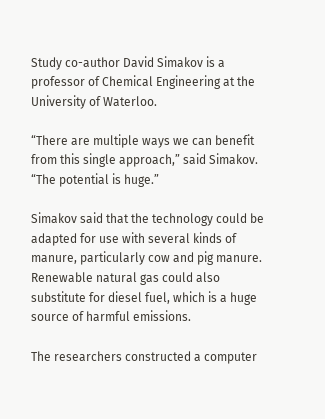Study co-author David Simakov is a professor of Chemical Engineering at the University of Waterloo.

“There are multiple ways we can benefit from this single approach,” said Simakov. “The potential is huge.”

Simakov said that the technology could be adapted for use with several kinds of manure, particularly cow and pig manure. Renewable natural gas could also substitute for diesel fuel, which is a huge source of harmful emissions.

The researchers constructed a computer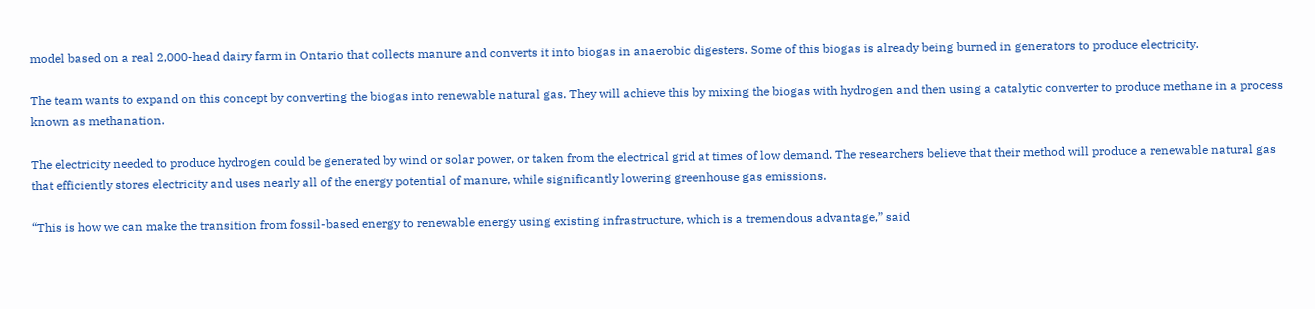model based on a real 2,000-head dairy farm in Ontario that collects manure and converts it into biogas in anaerobic digesters. Some of this biogas is already being burned in generators to produce electricity.

The team wants to expand on this concept by converting the biogas into renewable natural gas. They will achieve this by mixing the biogas with hydrogen and then using a catalytic converter to produce methane in a process known as methanation.

The electricity needed to produce hydrogen could be generated by wind or solar power, or taken from the electrical grid at times of low demand. The researchers believe that their method will produce a renewable natural gas that efficiently stores electricity and uses nearly all of the energy potential of manure, while significantly lowering greenhouse gas emissions.

“This is how we can make the transition from fossil-based energy to renewable energy using existing infrastructure, which is a tremendous advantage,” said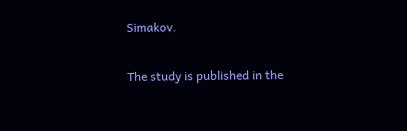Simakov.

The study is published in the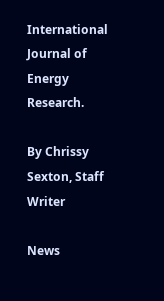International Journal of Energy Research.

By Chrissy Sexton, Staff Writer

News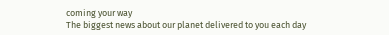coming your way
The biggest news about our planet delivered to you each day